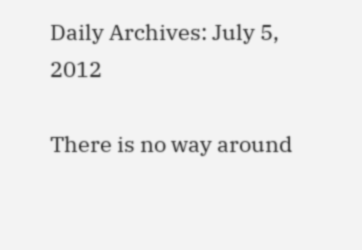Daily Archives: July 5, 2012

There is no way around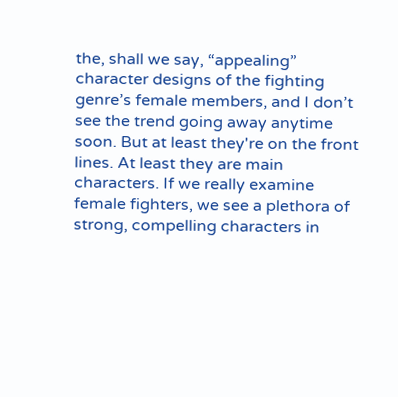the, shall we say, “appealing” character designs of the fighting genre’s female members, and I don’t see the trend going away anytime soon. But at least they're on the front lines. At least they are main characters. If we really examine female fighters, we see a plethora of strong, compelling characters in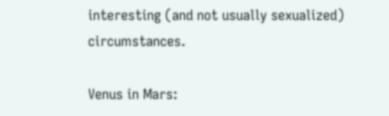interesting (and not usually sexualized) circumstances.

Venus in Mars: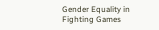Gender Equality in Fighting Games